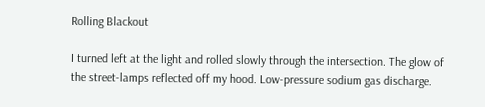Rolling Blackout

I turned left at the light and rolled slowly through the intersection. The glow of the street-lamps reflected off my hood. Low-pressure sodium gas discharge.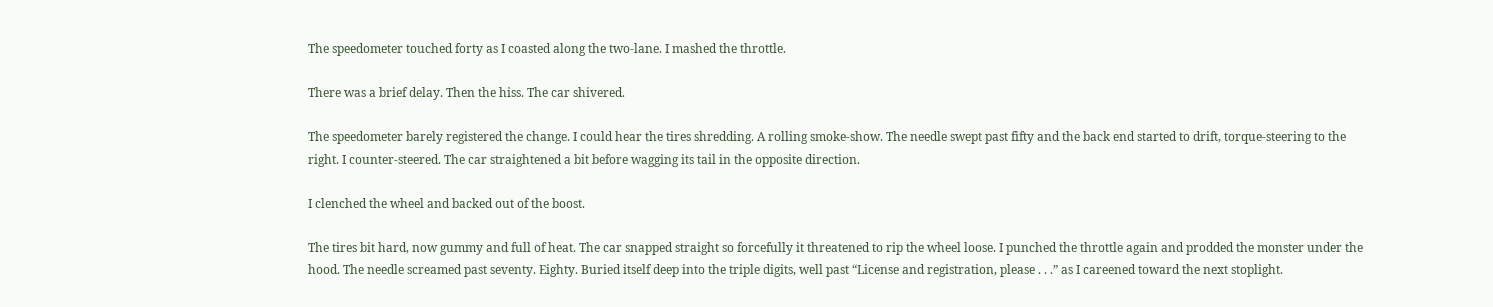The speedometer touched forty as I coasted along the two-lane. I mashed the throttle.

There was a brief delay. Then the hiss. The car shivered.

The speedometer barely registered the change. I could hear the tires shredding. A rolling smoke-show. The needle swept past fifty and the back end started to drift, torque-steering to the right. I counter-steered. The car straightened a bit before wagging its tail in the opposite direction.

I clenched the wheel and backed out of the boost.

The tires bit hard, now gummy and full of heat. The car snapped straight so forcefully it threatened to rip the wheel loose. I punched the throttle again and prodded the monster under the hood. The needle screamed past seventy. Eighty. Buried itself deep into the triple digits, well past “License and registration, please . . .” as I careened toward the next stoplight.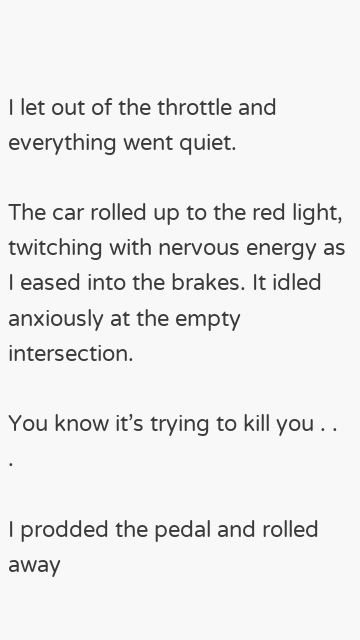I let out of the throttle and everything went quiet.

The car rolled up to the red light, twitching with nervous energy as I eased into the brakes. It idled anxiously at the empty intersection.

You know it’s trying to kill you . . .

I prodded the pedal and rolled away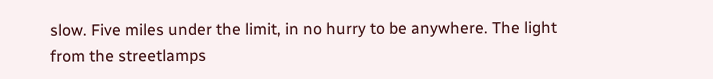slow. Five miles under the limit, in no hurry to be anywhere. The light from the streetlamps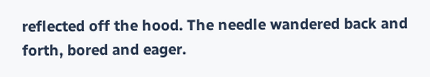reflected off the hood. The needle wandered back and forth, bored and eager.